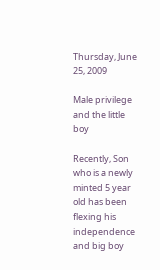Thursday, June 25, 2009

Male privilege and the little boy

Recently, Son who is a newly minted 5 year old has been flexing his independence and big boy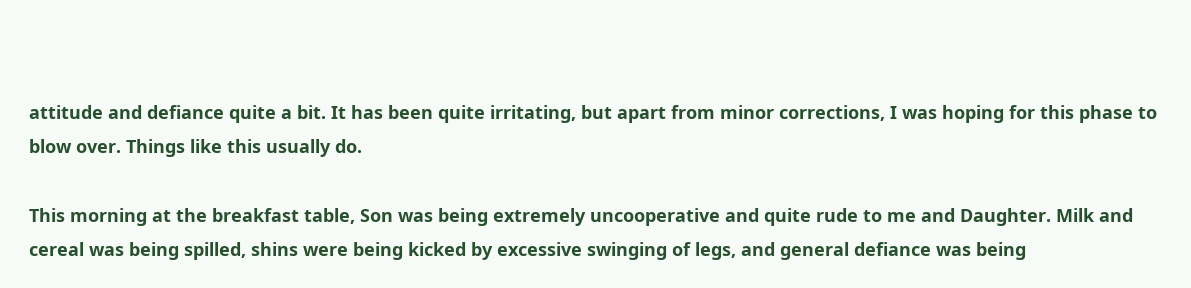attitude and defiance quite a bit. It has been quite irritating, but apart from minor corrections, I was hoping for this phase to blow over. Things like this usually do.

This morning at the breakfast table, Son was being extremely uncooperative and quite rude to me and Daughter. Milk and cereal was being spilled, shins were being kicked by excessive swinging of legs, and general defiance was being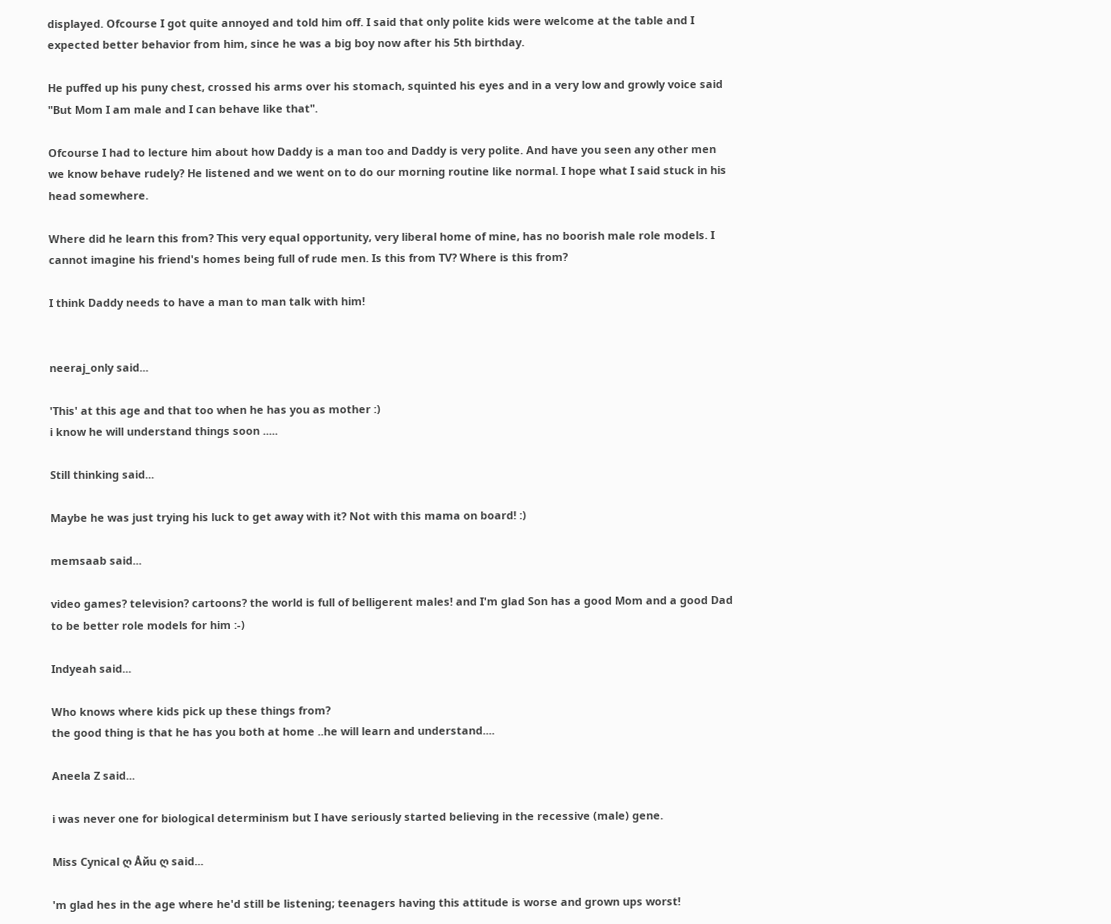displayed. Ofcourse I got quite annoyed and told him off. I said that only polite kids were welcome at the table and I expected better behavior from him, since he was a big boy now after his 5th birthday.

He puffed up his puny chest, crossed his arms over his stomach, squinted his eyes and in a very low and growly voice said "But Mom I am male and I can behave like that".

Ofcourse I had to lecture him about how Daddy is a man too and Daddy is very polite. And have you seen any other men we know behave rudely? He listened and we went on to do our morning routine like normal. I hope what I said stuck in his head somewhere.

Where did he learn this from? This very equal opportunity, very liberal home of mine, has no boorish male role models. I cannot imagine his friend's homes being full of rude men. Is this from TV? Where is this from?

I think Daddy needs to have a man to man talk with him!


neeraj_only said...

'This' at this age and that too when he has you as mother :)
i know he will understand things soon .....

Still thinking said...

Maybe he was just trying his luck to get away with it? Not with this mama on board! :)

memsaab said...

video games? television? cartoons? the world is full of belligerent males! and I'm glad Son has a good Mom and a good Dad to be better role models for him :-)

Indyeah said...

Who knows where kids pick up these things from?
the good thing is that he has you both at home ..he will learn and understand....

Aneela Z said...

i was never one for biological determinism but I have seriously started believing in the recessive (male) gene.

Miss Cynical ღ Åйu ღ said...

'm glad hes in the age where he'd still be listening; teenagers having this attitude is worse and grown ups worst!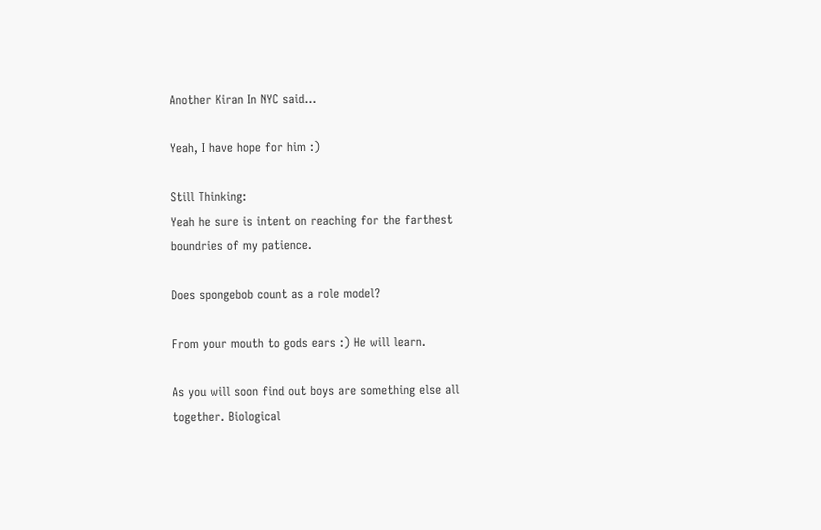Another Kiran In NYC said...

Yeah, I have hope for him :)

Still Thinking:
Yeah he sure is intent on reaching for the farthest boundries of my patience.

Does spongebob count as a role model?

From your mouth to gods ears :) He will learn.

As you will soon find out boys are something else all together. Biological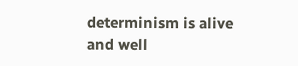determinism is alive and well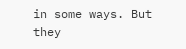in some ways. But they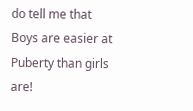do tell me that Boys are easier at Puberty than girls are!